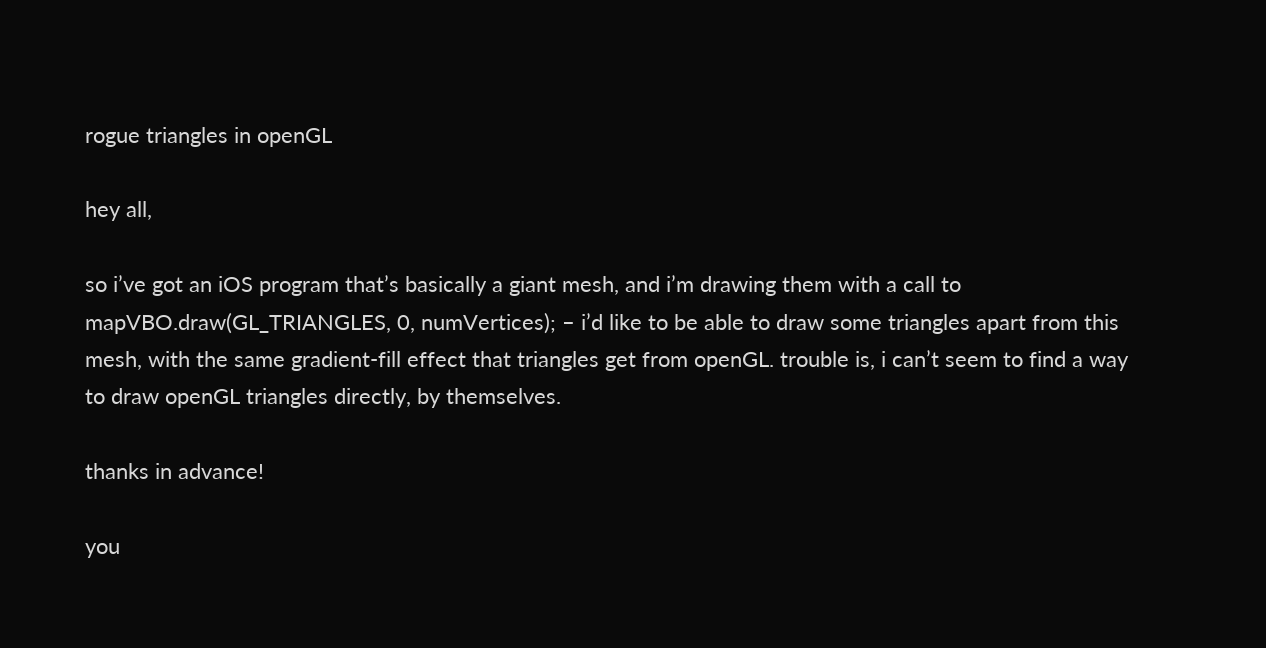rogue triangles in openGL

hey all,

so i’ve got an iOS program that’s basically a giant mesh, and i’m drawing them with a call to mapVBO.draw(GL_TRIANGLES, 0, numVertices); – i’d like to be able to draw some triangles apart from this mesh, with the same gradient-fill effect that triangles get from openGL. trouble is, i can’t seem to find a way to draw openGL triangles directly, by themselves.

thanks in advance!

you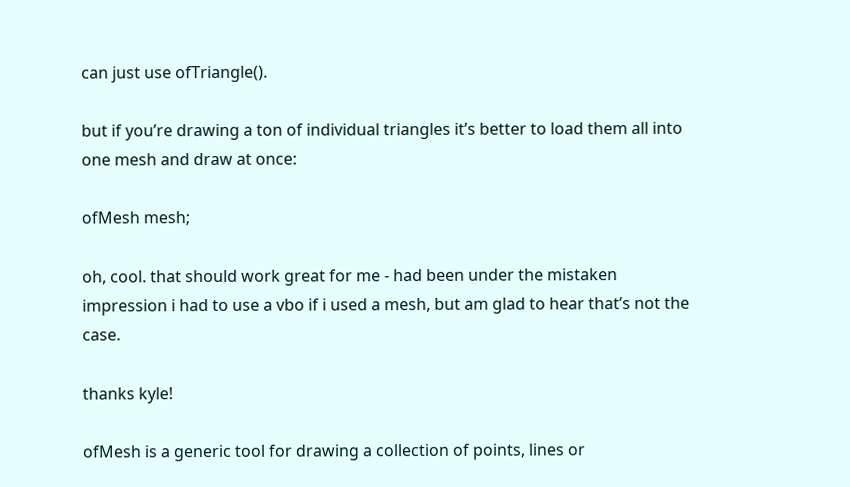can just use ofTriangle().

but if you’re drawing a ton of individual triangles it’s better to load them all into one mesh and draw at once:

ofMesh mesh;

oh, cool. that should work great for me - had been under the mistaken impression i had to use a vbo if i used a mesh, but am glad to hear that’s not the case.

thanks kyle!

ofMesh is a generic tool for drawing a collection of points, lines or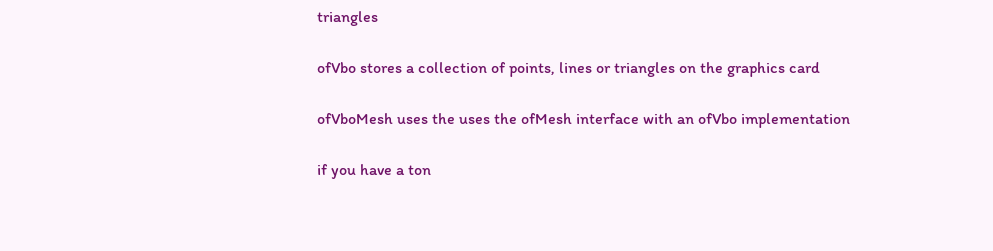triangles

ofVbo stores a collection of points, lines or triangles on the graphics card

ofVboMesh uses the uses the ofMesh interface with an ofVbo implementation

if you have a ton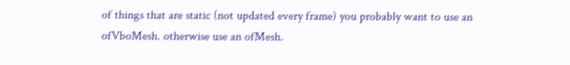of things that are static (not updated every frame) you probably want to use an ofVboMesh. otherwise use an ofMesh.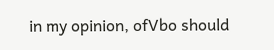in my opinion, ofVbo should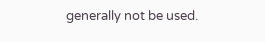generally not be used.